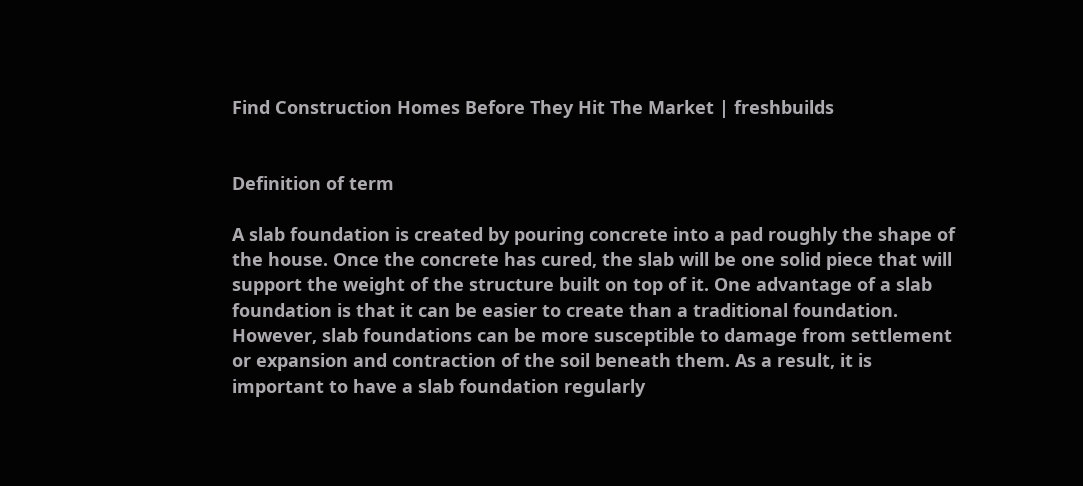Find Construction Homes Before They Hit The Market | freshbuilds


Definition of term

A slab foundation is created by pouring concrete into a pad roughly the shape of the house. Once the concrete has cured, the slab will be one solid piece that will support the weight of the structure built on top of it. One advantage of a slab foundation is that it can be easier to create than a traditional foundation. However, slab foundations can be more susceptible to damage from settlement or expansion and contraction of the soil beneath them. As a result, it is important to have a slab foundation regularly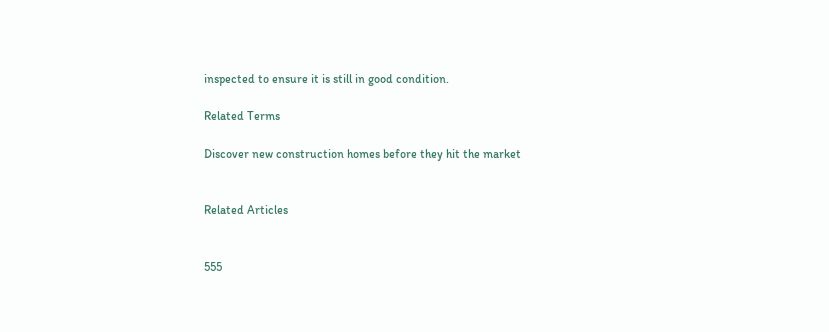inspected to ensure it is still in good condition.

Related Terms

Discover new construction homes before they hit the market


Related Articles


555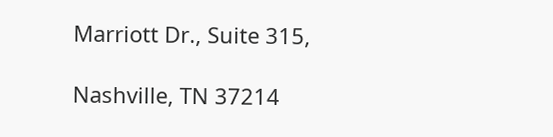Marriott Dr., Suite 315,

Nashville, TN 37214